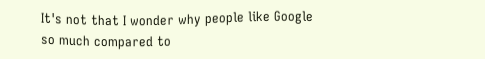It's not that I wonder why people like Google so much compared to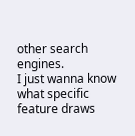other search engines.
I just wanna know what specific feature draws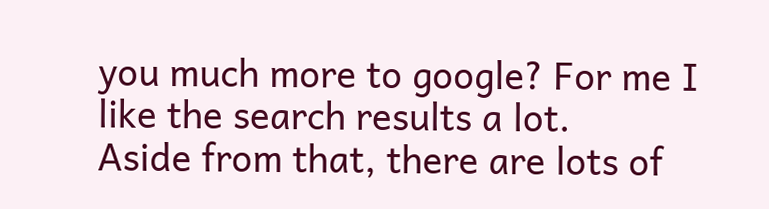you much more to google? For me I like the search results a lot.
Aside from that, there are lots of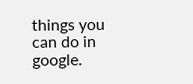things you can do in google.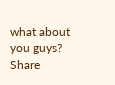what about you guys? Share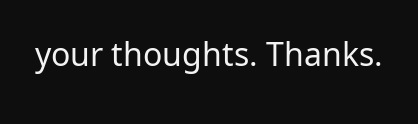your thoughts. Thanks.